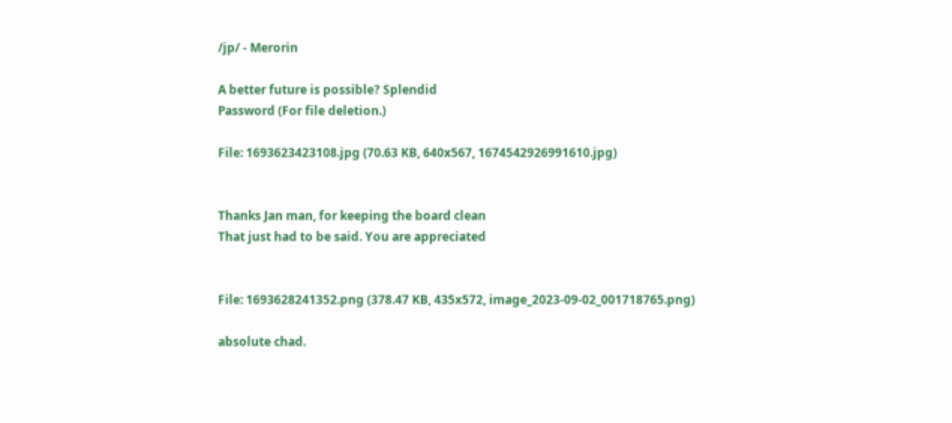/jp/ - Merorin

A better future is possible? Splendid
Password (For file deletion.)

File: 1693623423108.jpg (70.63 KB, 640x567, 1674542926991610.jpg)


Thanks Jan man, for keeping the board clean
That just had to be said. You are appreciated


File: 1693628241352.png (378.47 KB, 435x572, image_2023-09-02_001718765.png)

absolute chad.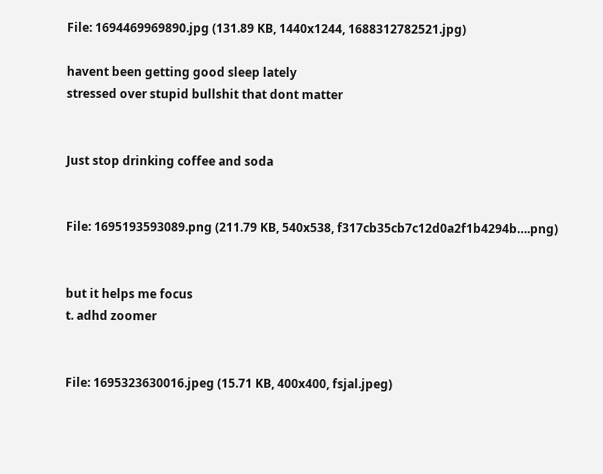File: 1694469969890.jpg (131.89 KB, 1440x1244, 1688312782521.jpg)

havent been getting good sleep lately
stressed over stupid bullshit that dont matter


Just stop drinking coffee and soda


File: 1695193593089.png (211.79 KB, 540x538, f317cb35cb7c12d0a2f1b4294b….png)


but it helps me focus
t. adhd zoomer


File: 1695323630016.jpeg (15.71 KB, 400x400, fsjal.jpeg)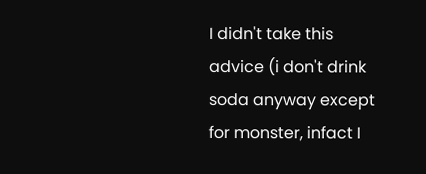I didn't take this advice (i don't drink soda anyway except for monster, infact I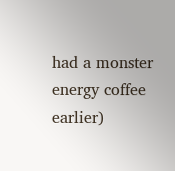had a monster energy coffee earlier)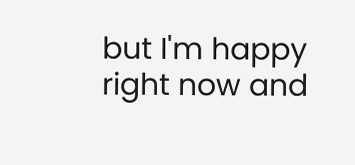but I'm happy right now and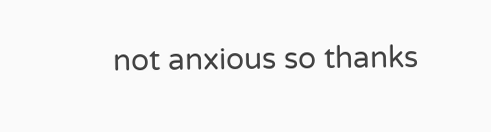not anxious so thanks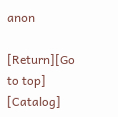anon

[Return][Go to top] [Catalog]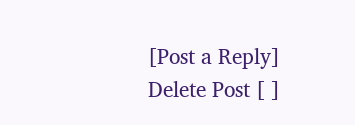[Post a Reply]
Delete Post [ ]